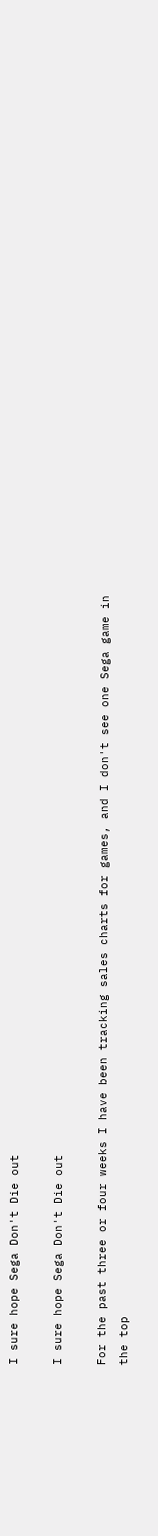I sure hope Sega Don't Die out

I sure hope Sega Don't Die out

For the past three or four weeks I have been tracking sales charts for games, and I don't see one Sega game in the top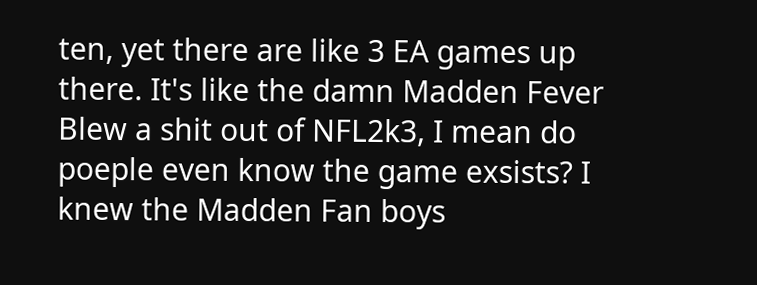ten, yet there are like 3 EA games up there. It's like the damn Madden Fever Blew a shit out of NFL2k3, I mean do poeple even know the game exsists? I knew the Madden Fan boys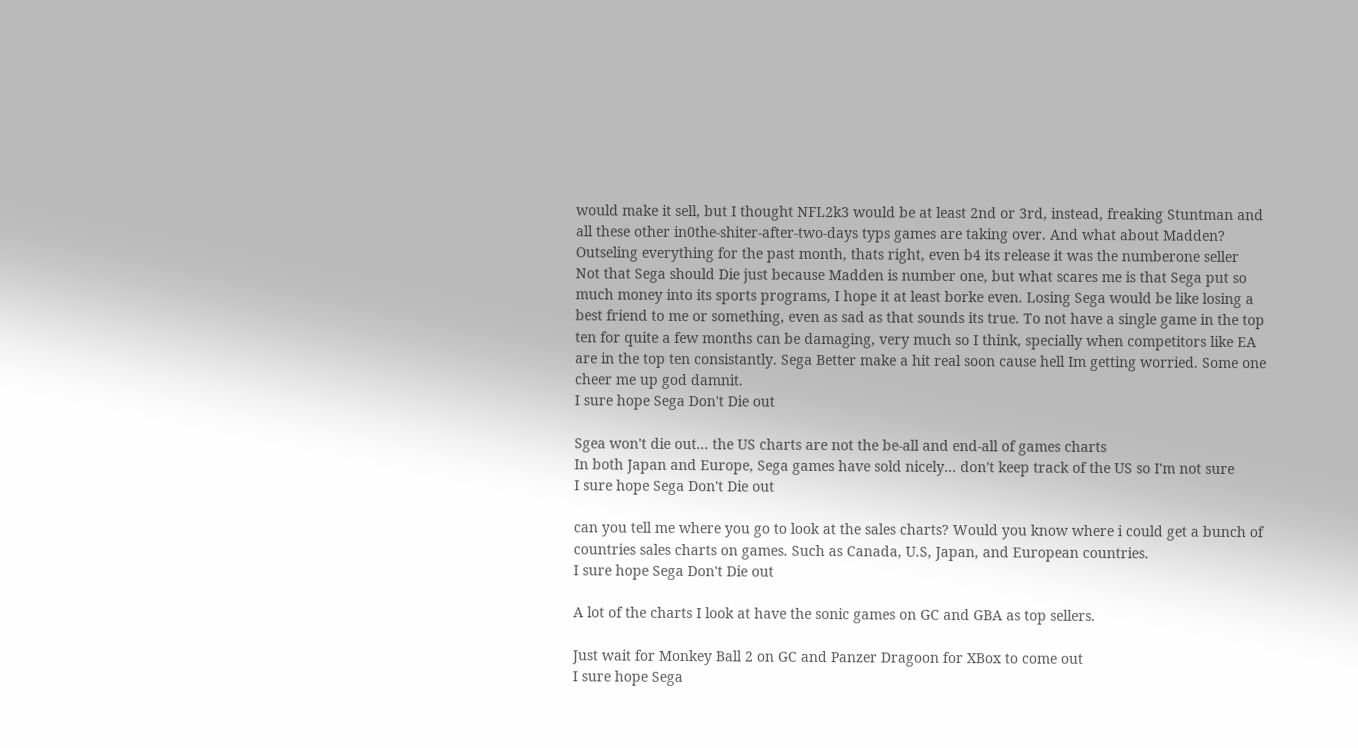would make it sell, but I thought NFL2k3 would be at least 2nd or 3rd, instead, freaking Stuntman and all these other in0the-shiter-after-two-days typs games are taking over. And what about Madden? Outseling everything for the past month, thats right, even b4 its release it was the numberone seller
Not that Sega should Die just because Madden is number one, but what scares me is that Sega put so much money into its sports programs, I hope it at least borke even. Losing Sega would be like losing a best friend to me or something, even as sad as that sounds its true. To not have a single game in the top ten for quite a few months can be damaging, very much so I think, specially when competitors like EA are in the top ten consistantly. Sega Better make a hit real soon cause hell Im getting worried. Some one cheer me up god damnit.
I sure hope Sega Don't Die out

Sgea won't die out... the US charts are not the be-all and end-all of games charts
In both Japan and Europe, Sega games have sold nicely... don't keep track of the US so I'm not sure
I sure hope Sega Don't Die out

can you tell me where you go to look at the sales charts? Would you know where i could get a bunch of countries sales charts on games. Such as Canada, U.S, Japan, and European countries.
I sure hope Sega Don't Die out

A lot of the charts I look at have the sonic games on GC and GBA as top sellers.

Just wait for Monkey Ball 2 on GC and Panzer Dragoon for XBox to come out
I sure hope Sega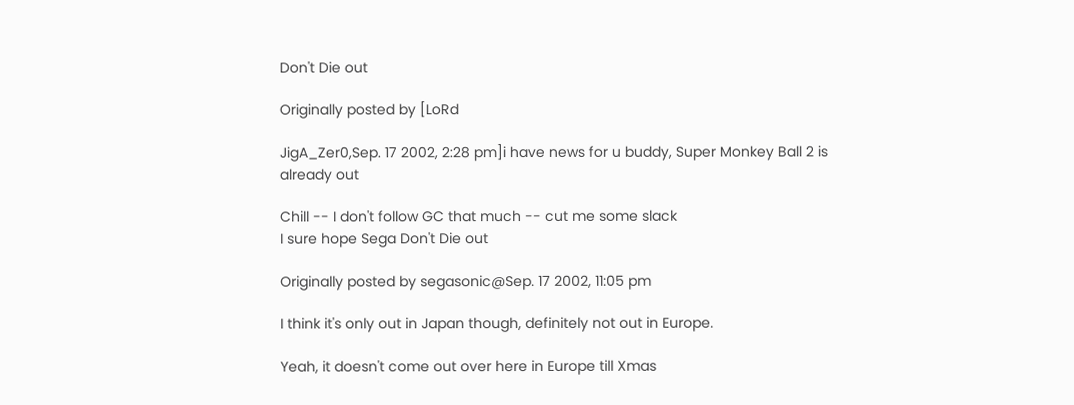Don't Die out

Originally posted by [LoRd

JigA_Zer0,Sep. 17 2002, 2:28 pm]i have news for u buddy, Super Monkey Ball 2 is already out

Chill -- I don't follow GC that much -- cut me some slack
I sure hope Sega Don't Die out

Originally posted by segasonic@Sep. 17 2002, 11:05 pm

I think it's only out in Japan though, definitely not out in Europe.

Yeah, it doesn't come out over here in Europe till Xmas